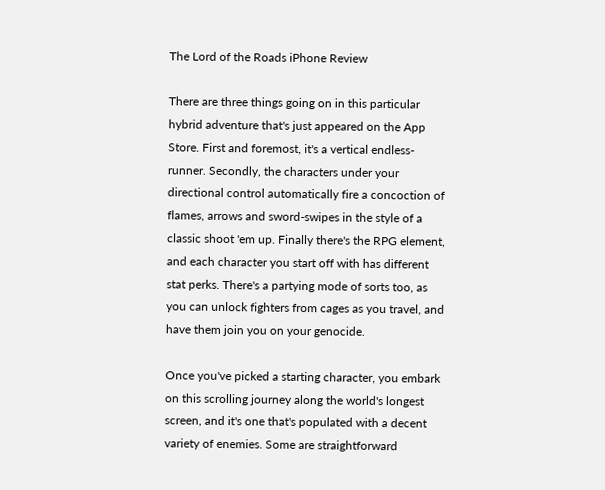The Lord of the Roads iPhone Review

There are three things going on in this particular hybrid adventure that's just appeared on the App Store. First and foremost, it's a vertical endless-runner. Secondly, the characters under your directional control automatically fire a concoction of flames, arrows and sword-swipes in the style of a classic shoot 'em up. Finally there's the RPG element, and each character you start off with has different stat perks. There's a partying mode of sorts too, as you can unlock fighters from cages as you travel, and have them join you on your genocide.

Once you've picked a starting character, you embark on this scrolling journey along the world's longest screen, and it's one that's populated with a decent variety of enemies. Some are straightforward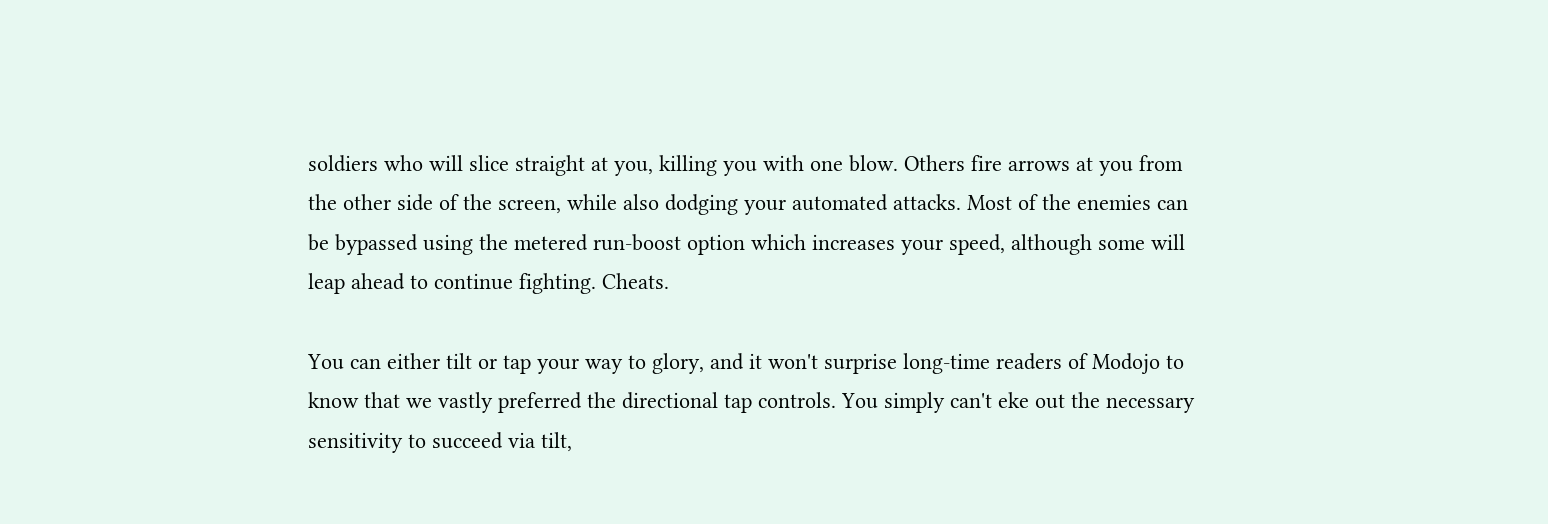soldiers who will slice straight at you, killing you with one blow. Others fire arrows at you from the other side of the screen, while also dodging your automated attacks. Most of the enemies can be bypassed using the metered run-boost option which increases your speed, although some will leap ahead to continue fighting. Cheats.

You can either tilt or tap your way to glory, and it won't surprise long-time readers of Modojo to know that we vastly preferred the directional tap controls. You simply can't eke out the necessary sensitivity to succeed via tilt,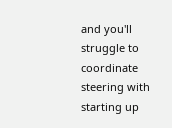and you'll struggle to coordinate steering with starting up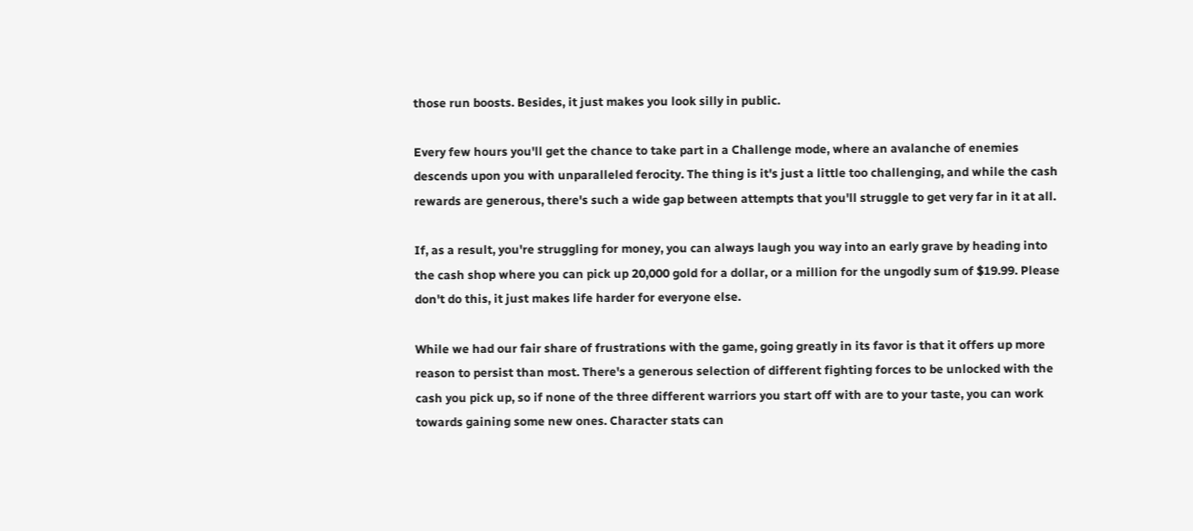those run boosts. Besides, it just makes you look silly in public.

Every few hours you'll get the chance to take part in a Challenge mode, where an avalanche of enemies descends upon you with unparalleled ferocity. The thing is it's just a little too challenging, and while the cash rewards are generous, there's such a wide gap between attempts that you'll struggle to get very far in it at all.

If, as a result, you're struggling for money, you can always laugh you way into an early grave by heading into the cash shop where you can pick up 20,000 gold for a dollar, or a million for the ungodly sum of $19.99. Please don't do this, it just makes life harder for everyone else.

While we had our fair share of frustrations with the game, going greatly in its favor is that it offers up more reason to persist than most. There's a generous selection of different fighting forces to be unlocked with the cash you pick up, so if none of the three different warriors you start off with are to your taste, you can work towards gaining some new ones. Character stats can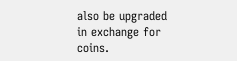also be upgraded in exchange for coins.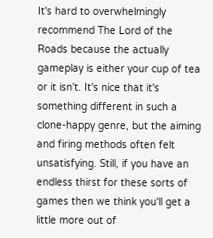It's hard to overwhelmingly recommend The Lord of the Roads because the actually gameplay is either your cup of tea or it isn't. It's nice that it's something different in such a clone-happy genre, but the aiming and firing methods often felt unsatisfying. Still, if you have an endless thirst for these sorts of games then we think you'll get a little more out of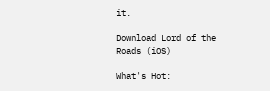it.

Download Lord of the Roads (iOS)

What's Hot: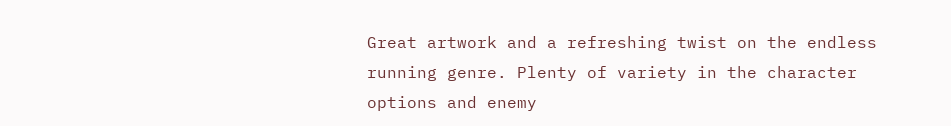Great artwork and a refreshing twist on the endless running genre. Plenty of variety in the character options and enemy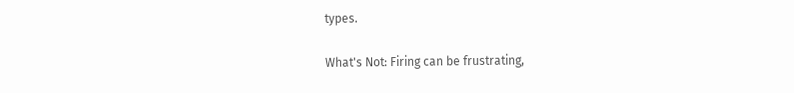types.

What's Not: Firing can be frustrating,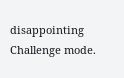disappointing Challenge mode.